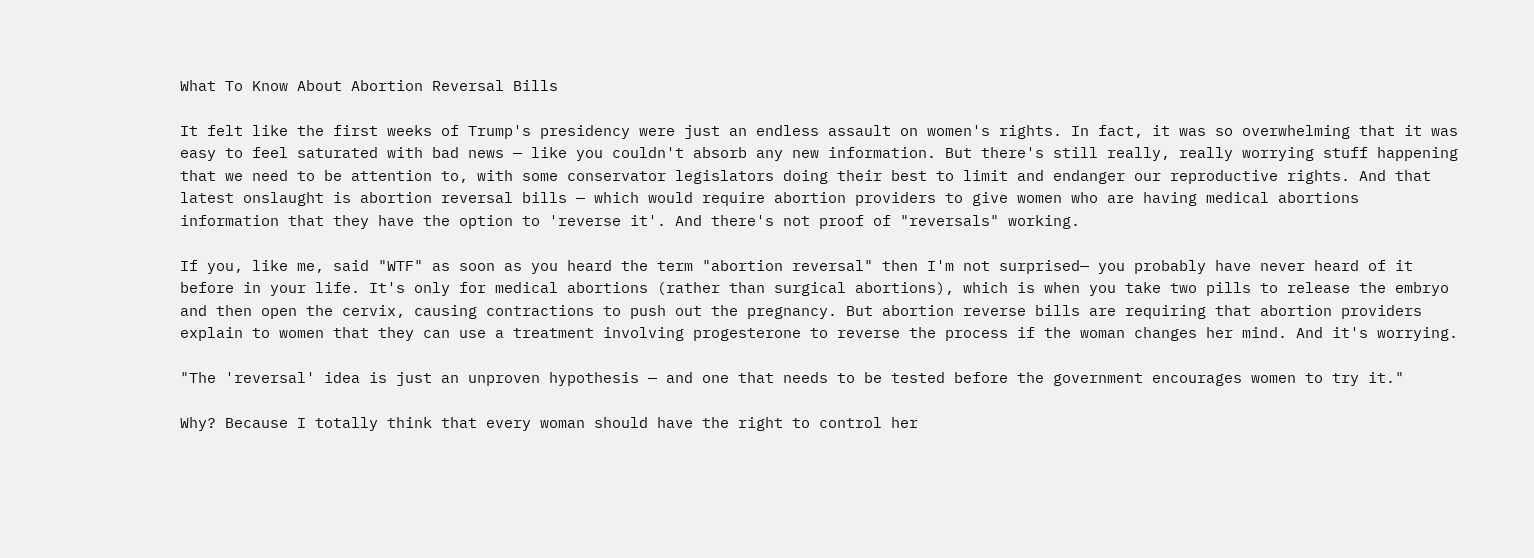What To Know About Abortion Reversal Bills

It felt like the first weeks of Trump's presidency were just an endless assault on women's rights. In fact, it was so overwhelming that it was easy to feel saturated with bad news — like you couldn't absorb any new information. But there's still really, really worrying stuff happening that we need to be attention to, with some conservator legislators doing their best to limit and endanger our reproductive rights. And that latest onslaught is abortion reversal bills — which would require abortion providers to give women who are having medical abortions information that they have the option to 'reverse it'. And there's not proof of "reversals" working.

If you, like me, said "WTF" as soon as you heard the term "abortion reversal" then I'm not surprised— you probably have never heard of it before in your life. It's only for medical abortions (rather than surgical abortions), which is when you take two pills to release the embryo and then open the cervix, causing contractions to push out the pregnancy. But abortion reverse bills are requiring that abortion providers explain to women that they can use a treatment involving progesterone to reverse the process if the woman changes her mind. And it's worrying.

"The 'reversal' idea is just an unproven hypothesis — and one that needs to be tested before the government encourages women to try it."

Why? Because I totally think that every woman should have the right to control her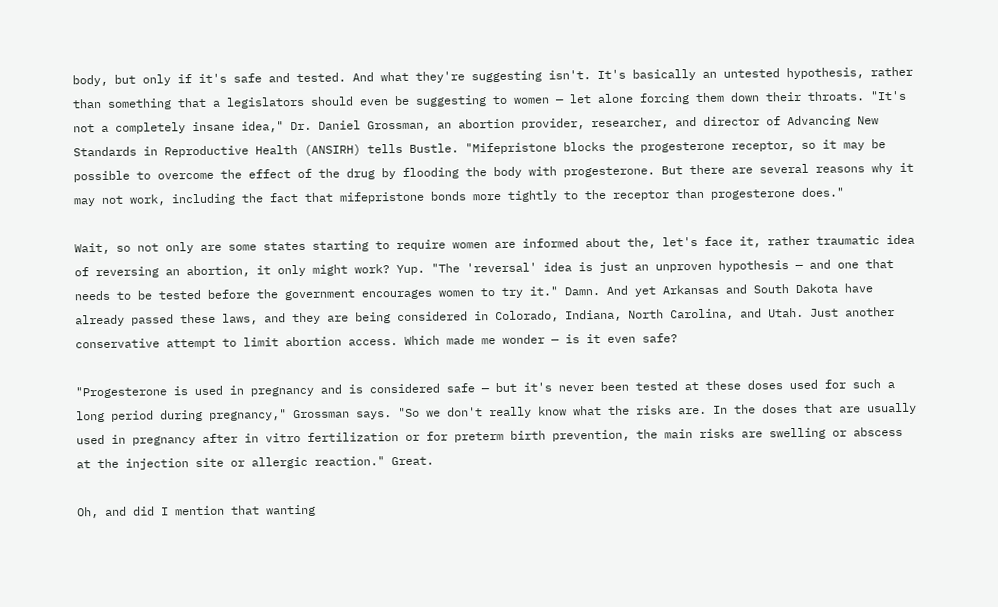body, but only if it's safe and tested. And what they're suggesting isn't. It's basically an untested hypothesis, rather than something that a legislators should even be suggesting to women — let alone forcing them down their throats. "It's not a completely insane idea," Dr. Daniel Grossman, an abortion provider, researcher, and director of Advancing New Standards in Reproductive Health (ANSIRH) tells Bustle. "Mifepristone blocks the progesterone receptor, so it may be possible to overcome the effect of the drug by flooding the body with progesterone. But there are several reasons why it may not work, including the fact that mifepristone bonds more tightly to the receptor than progesterone does."

Wait, so not only are some states starting to require women are informed about the, let's face it, rather traumatic idea of reversing an abortion, it only might work? Yup. "The 'reversal' idea is just an unproven hypothesis — and one that needs to be tested before the government encourages women to try it." Damn. And yet Arkansas and South Dakota have already passed these laws, and they are being considered in Colorado, Indiana, North Carolina, and Utah. Just another conservative attempt to limit abortion access. Which made me wonder — is it even safe?

"Progesterone is used in pregnancy and is considered safe — but it's never been tested at these doses used for such a long period during pregnancy," Grossman says. "So we don't really know what the risks are. In the doses that are usually used in pregnancy after in vitro fertilization or for preterm birth prevention, the main risks are swelling or abscess at the injection site or allergic reaction." Great.

Oh, and did I mention that wanting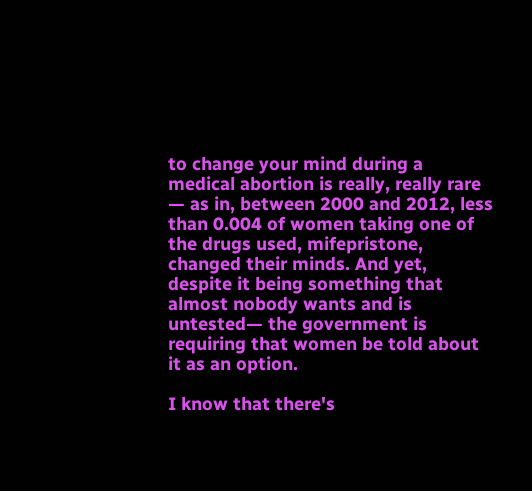to change your mind during a medical abortion is really, really rare — as in, between 2000 and 2012, less than 0.004 of women taking one of the drugs used, mifepristone, changed their minds. And yet, despite it being something that almost nobody wants and is untested— the government is requiring that women be told about it as an option.

I know that there's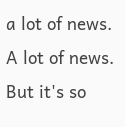a lot of news. A lot of news. But it's so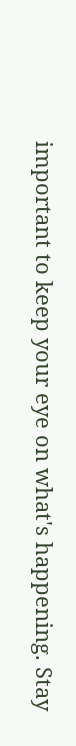important to keep your eye on what's happening. Stay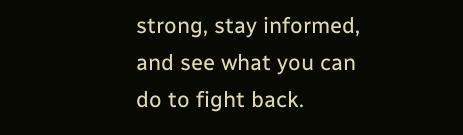strong, stay informed, and see what you can do to fight back.